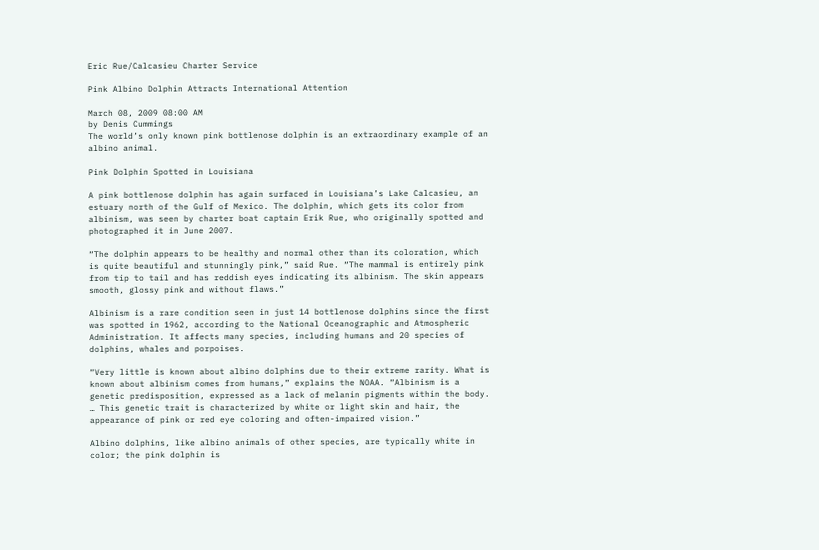Eric Rue/Calcasieu Charter Service

Pink Albino Dolphin Attracts International Attention

March 08, 2009 08:00 AM
by Denis Cummings
The world’s only known pink bottlenose dolphin is an extraordinary example of an albino animal.

Pink Dolphin Spotted in Louisiana

A pink bottlenose dolphin has again surfaced in Louisiana’s Lake Calcasieu, an estuary north of the Gulf of Mexico. The dolphin, which gets its color from albinism, was seen by charter boat captain Erik Rue, who originally spotted and photographed it in June 2007.

“The dolphin appears to be healthy and normal other than its coloration, which is quite beautiful and stunningly pink,” said Rue. “The mammal is entirely pink from tip to tail and has reddish eyes indicating its albinism. The skin appears smooth, glossy pink and without flaws.”

Albinism is a rare condition seen in just 14 bottlenose dolphins since the first was spotted in 1962, according to the National Oceanographic and Atmospheric Administration. It affects many species, including humans and 20 species of dolphins, whales and porpoises.

“Very little is known about albino dolphins due to their extreme rarity. What is known about albinism comes from humans,” explains the NOAA. “Albinism is a genetic predisposition, expressed as a lack of melanin pigments within the body. … This genetic trait is characterized by white or light skin and hair, the appearance of pink or red eye coloring and often-impaired vision.”

Albino dolphins, like albino animals of other species, are typically white in color; the pink dolphin is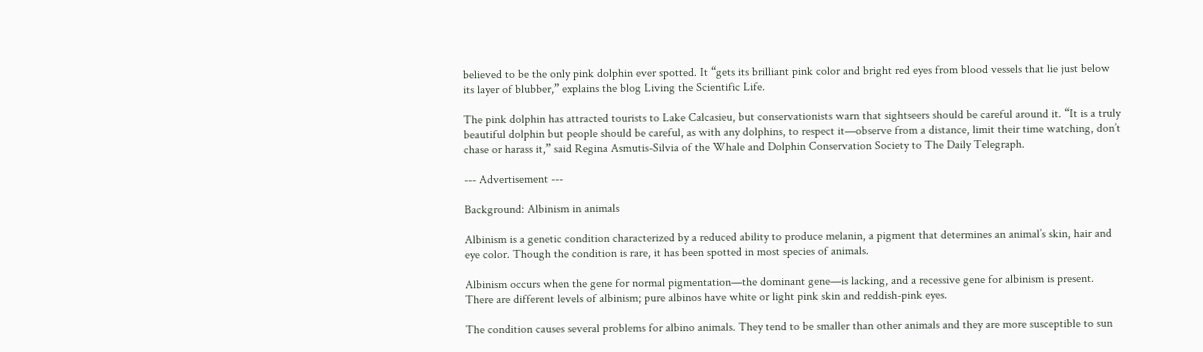believed to be the only pink dolphin ever spotted. It “gets its brilliant pink color and bright red eyes from blood vessels that lie just below its layer of blubber,” explains the blog Living the Scientific Life.

The pink dolphin has attracted tourists to Lake Calcasieu, but conservationists warn that sightseers should be careful around it. “It is a truly beautiful dolphin but people should be careful, as with any dolphins, to respect it—observe from a distance, limit their time watching, don’t chase or harass it,” said Regina Asmutis-Silvia of the Whale and Dolphin Conservation Society to The Daily Telegraph.

--- Advertisement ---

Background: Albinism in animals

Albinism is a genetic condition characterized by a reduced ability to produce melanin, a pigment that determines an animal’s skin, hair and eye color. Though the condition is rare, it has been spotted in most species of animals.

Albinism occurs when the gene for normal pigmentation—the dominant gene—is lacking, and a recessive gene for albinism is present. There are different levels of albinism; pure albinos have white or light pink skin and reddish-pink eyes.

The condition causes several problems for albino animals. They tend to be smaller than other animals and they are more susceptible to sun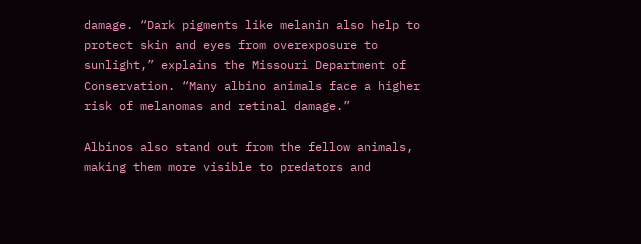damage. “Dark pigments like melanin also help to protect skin and eyes from overexposure to sunlight,” explains the Missouri Department of Conservation. “Many albino animals face a higher risk of melanomas and retinal damage.”

Albinos also stand out from the fellow animals, making them more visible to predators and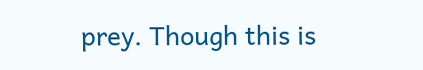prey. Though this is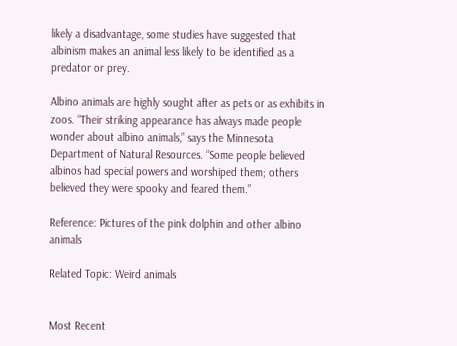likely a disadvantage, some studies have suggested that albinism makes an animal less likely to be identified as a predator or prey.

Albino animals are highly sought after as pets or as exhibits in zoos. “Their striking appearance has always made people wonder about albino animals,” says the Minnesota Department of Natural Resources. “Some people believed albinos had special powers and worshiped them; others believed they were spooky and feared them.”

Reference: Pictures of the pink dolphin and other albino animals

Related Topic: Weird animals


Most Recent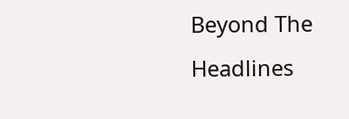Beyond The Headlines